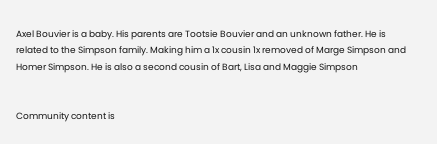Axel Bouvier is a baby. His parents are Tootsie Bouvier and an unknown father. He is related to the Simpson family. Making him a 1x cousin 1x removed of Marge Simpson and Homer Simpson. He is also a second cousin of Bart, Lisa and Maggie Simpson


Community content is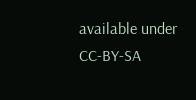available under CC-BY-SA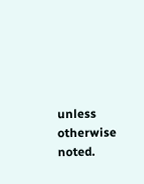unless otherwise noted.